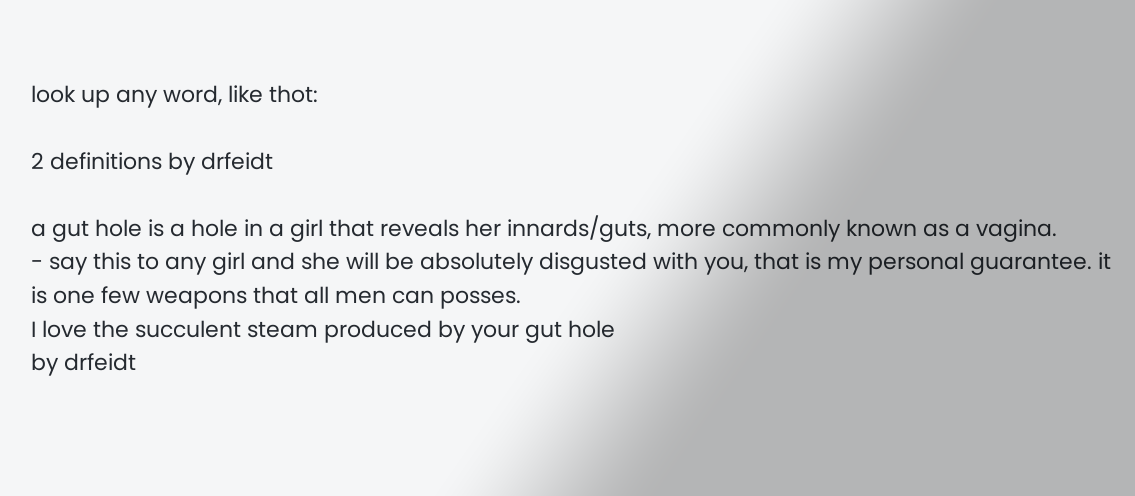look up any word, like thot:

2 definitions by drfeidt

a gut hole is a hole in a girl that reveals her innards/guts, more commonly known as a vagina.
- say this to any girl and she will be absolutely disgusted with you, that is my personal guarantee. it is one few weapons that all men can posses.
I love the succulent steam produced by your gut hole
by drfeidt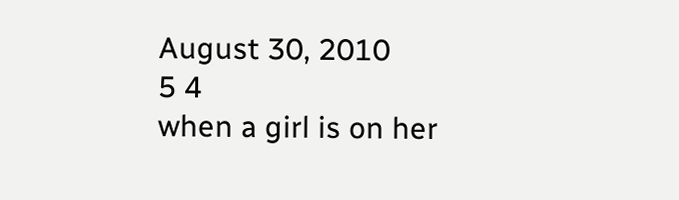August 30, 2010
5 4
when a girl is on her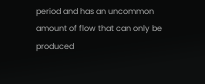period and has an uncommon amount of flow that can only be produced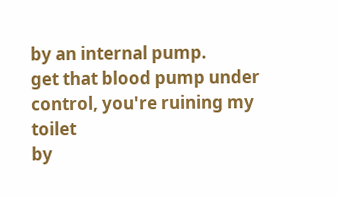by an internal pump.
get that blood pump under control, you're ruining my toilet
by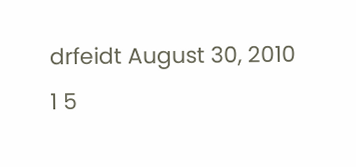drfeidt August 30, 2010
1 5